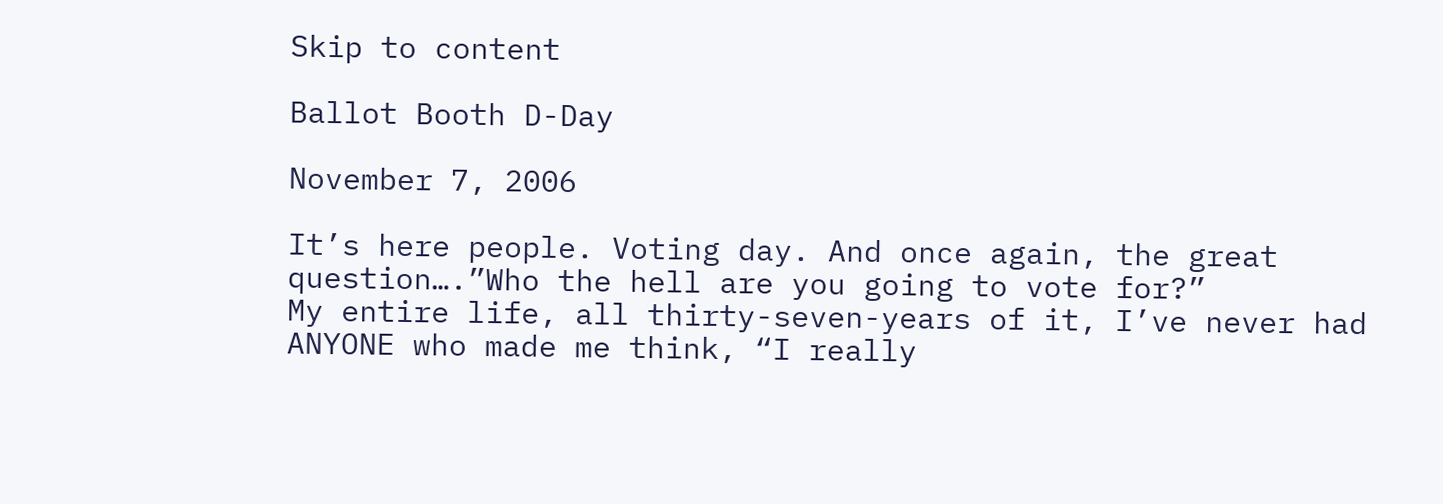Skip to content

Ballot Booth D-Day

November 7, 2006

It’s here people. Voting day. And once again, the great question….”Who the hell are you going to vote for?”
My entire life, all thirty-seven-years of it, I’ve never had ANYONE who made me think, “I really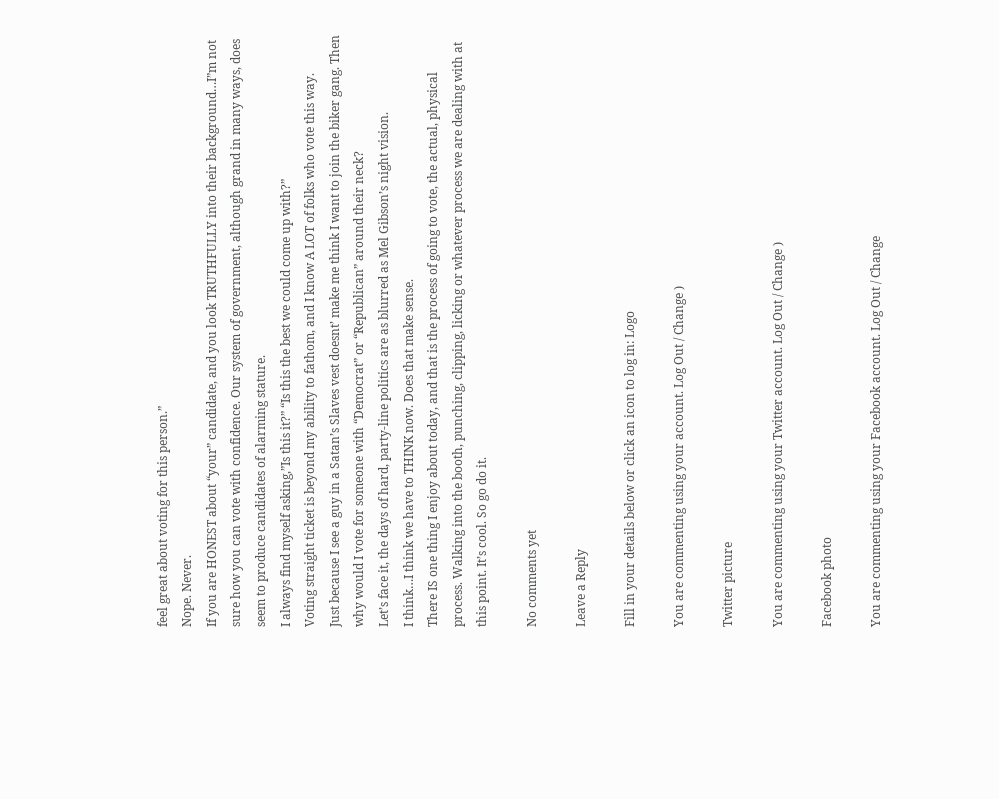feel great about voting for this person.”
Nope. Never.
If you are HONEST about “your” candidate, and you look TRUTHFULLY into their background…I”m not sure how you can vote with confidence. Our system of government, although grand in many ways, does seem to produce candidates of alarming stature.
I always find myself asking,”Is this it?” “Is this the best we could come up with?”
Voting straight ticket is beyond my ability to fathom, and I know A LOT of folks who vote this way.
Just because I see a guy in a Satan’s Slaves vest doesnt’ make me think I want to join the biker gang. Then why would I vote for someone with “Democrat” or “Republican” around their neck?
Let’s face it, the days of hard, party-line politics are as blurred as Mel Gibson’s night vision.
I think…I think we have to THINK now. Does that make sense.
There IS one thing I enjoy about today, and that is the process of going to vote, the actual, physical process. Walking into the booth, punching, clipping, licking or whatever process we are dealing with at this point. It’s cool. So go do it.

No comments yet

Leave a Reply

Fill in your details below or click an icon to log in: Logo

You are commenting using your account. Log Out / Change )

Twitter picture

You are commenting using your Twitter account. Log Out / Change )

Facebook photo

You are commenting using your Facebook account. Log Out / Change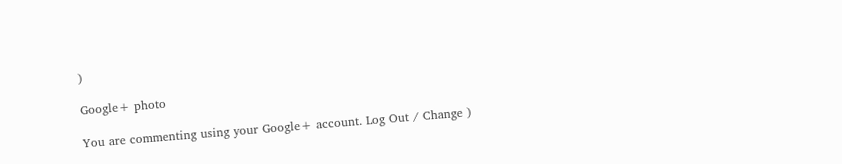)

Google+ photo

You are commenting using your Google+ account. Log Out / Change )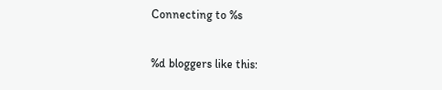Connecting to %s

%d bloggers like this: